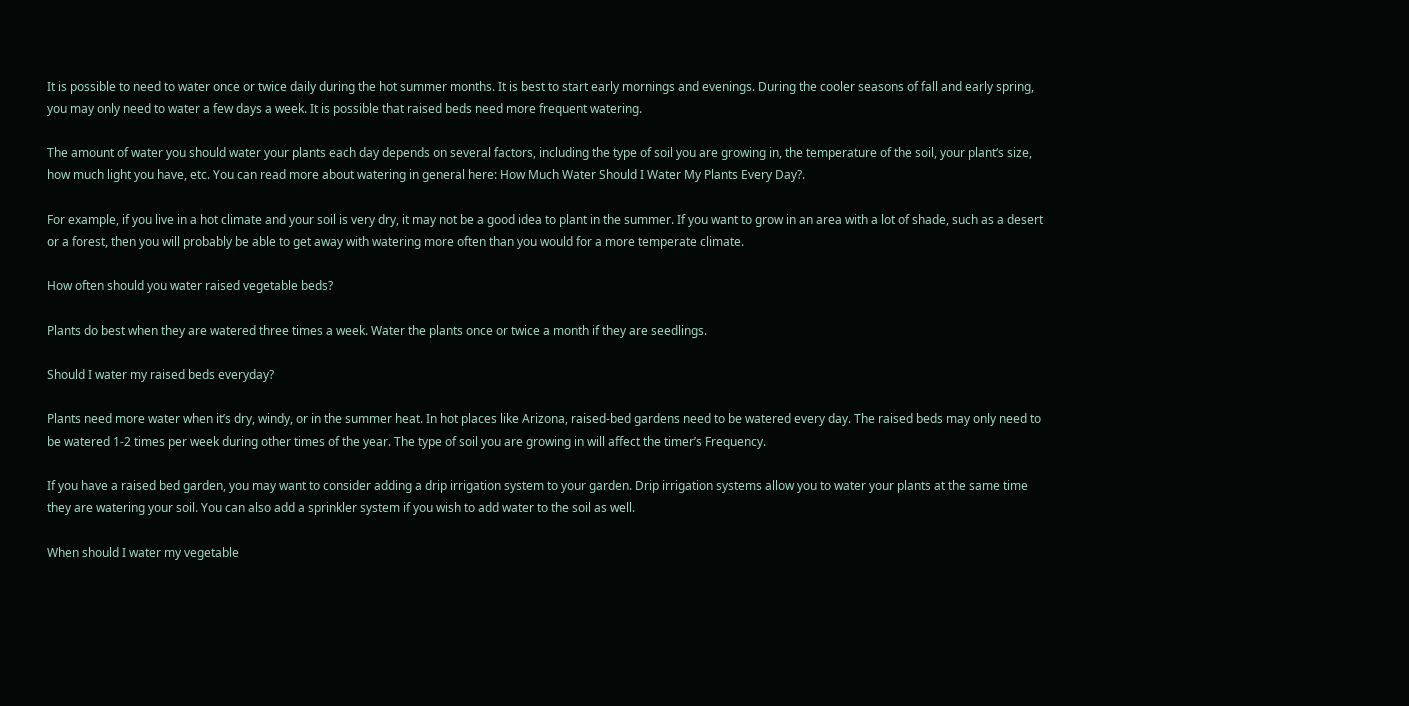It is possible to need to water once or twice daily during the hot summer months. It is best to start early mornings and evenings. During the cooler seasons of fall and early spring, you may only need to water a few days a week. It is possible that raised beds need more frequent watering.

The amount of water you should water your plants each day depends on several factors, including the type of soil you are growing in, the temperature of the soil, your plant‘s size, how much light you have, etc. You can read more about watering in general here: How Much Water Should I Water My Plants Every Day?.

For example, if you live in a hot climate and your soil is very dry, it may not be a good idea to plant in the summer. If you want to grow in an area with a lot of shade, such as a desert or a forest, then you will probably be able to get away with watering more often than you would for a more temperate climate.

How often should you water raised vegetable beds?

Plants do best when they are watered three times a week. Water the plants once or twice a month if they are seedlings.

Should I water my raised beds everyday?

Plants need more water when it’s dry, windy, or in the summer heat. In hot places like Arizona, raised-bed gardens need to be watered every day. The raised beds may only need to be watered 1-2 times per week during other times of the year. The type of soil you are growing in will affect the timer’s Frequency.

If you have a raised bed garden, you may want to consider adding a drip irrigation system to your garden. Drip irrigation systems allow you to water your plants at the same time they are watering your soil. You can also add a sprinkler system if you wish to add water to the soil as well.

When should I water my vegetable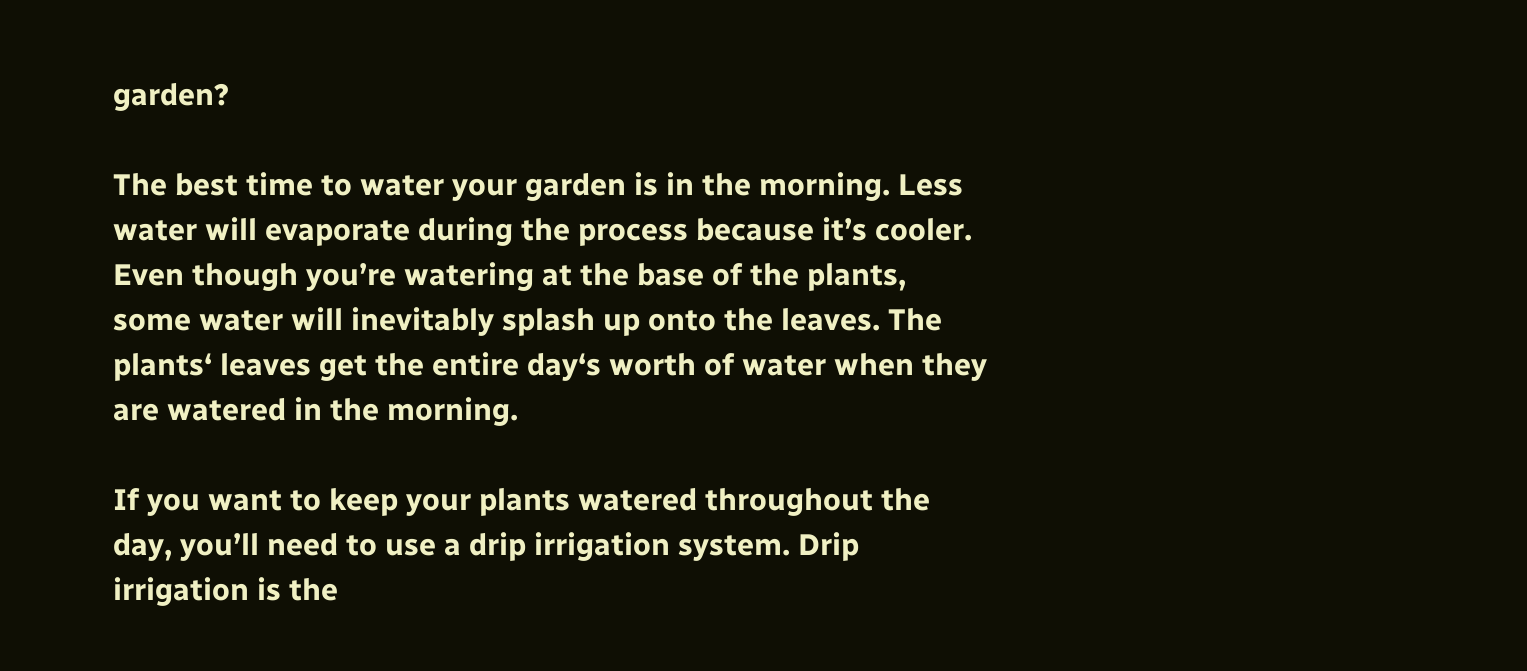garden?

The best time to water your garden is in the morning. Less water will evaporate during the process because it’s cooler. Even though you’re watering at the base of the plants, some water will inevitably splash up onto the leaves. The plants‘ leaves get the entire day‘s worth of water when they are watered in the morning.

If you want to keep your plants watered throughout the day, you’ll need to use a drip irrigation system. Drip irrigation is the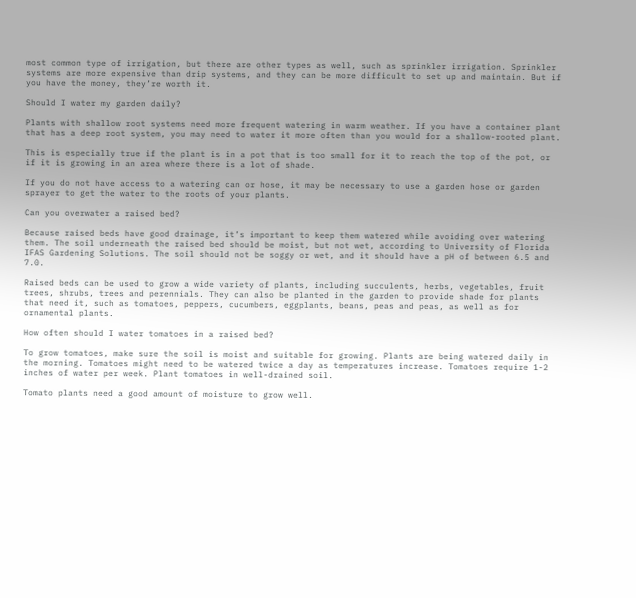most common type of irrigation, but there are other types as well, such as sprinkler irrigation. Sprinkler systems are more expensive than drip systems, and they can be more difficult to set up and maintain. But if you have the money, they’re worth it.

Should I water my garden daily?

Plants with shallow root systems need more frequent watering in warm weather. If you have a container plant that has a deep root system, you may need to water it more often than you would for a shallow-rooted plant.

This is especially true if the plant is in a pot that is too small for it to reach the top of the pot, or if it is growing in an area where there is a lot of shade.

If you do not have access to a watering can or hose, it may be necessary to use a garden hose or garden sprayer to get the water to the roots of your plants.

Can you overwater a raised bed?

Because raised beds have good drainage, it’s important to keep them watered while avoiding over watering them. The soil underneath the raised bed should be moist, but not wet, according to University of Florida IFAS Gardening Solutions. The soil should not be soggy or wet, and it should have a pH of between 6.5 and 7.0.

Raised beds can be used to grow a wide variety of plants, including succulents, herbs, vegetables, fruit trees, shrubs, trees and perennials. They can also be planted in the garden to provide shade for plants that need it, such as tomatoes, peppers, cucumbers, eggplants, beans, peas and peas, as well as for ornamental plants.

How often should I water tomatoes in a raised bed?

To grow tomatoes, make sure the soil is moist and suitable for growing. Plants are being watered daily in the morning. Tomatoes might need to be watered twice a day as temperatures increase. Tomatoes require 1-2 inches of water per week. Plant tomatoes in well-drained soil.

Tomato plants need a good amount of moisture to grow well.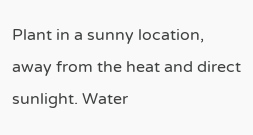Plant in a sunny location, away from the heat and direct sunlight. Water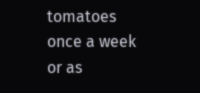tomatoes once a week or as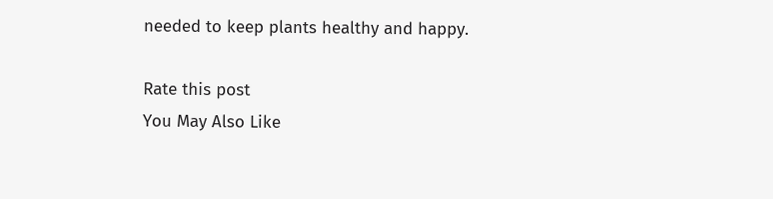needed to keep plants healthy and happy.

Rate this post
You May Also Like